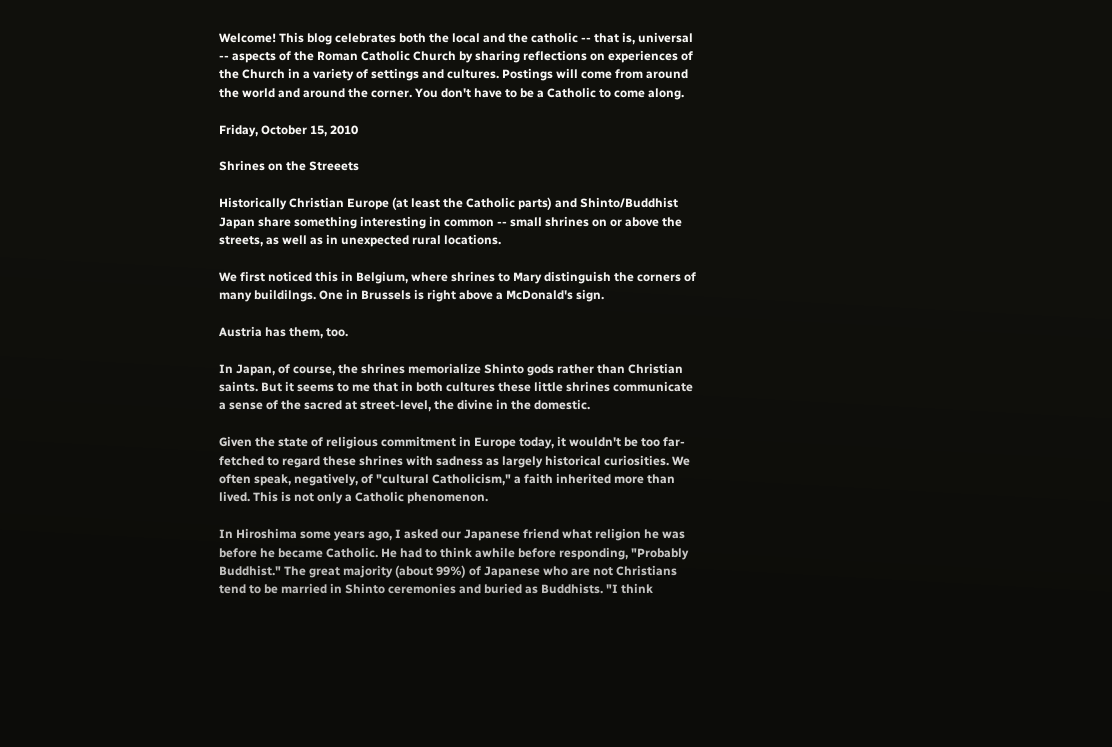Welcome! This blog celebrates both the local and the catholic -- that is, universal -- aspects of the Roman Catholic Church by sharing reflections on experiences of the Church in a variety of settings and cultures. Postings will come from around the world and around the corner. You don't have to be a Catholic to come along.

Friday, October 15, 2010

Shrines on the Streeets

Historically Christian Europe (at least the Catholic parts) and Shinto/Buddhist Japan share something interesting in common -- small shrines on or above the streets, as well as in unexpected rural locations.

We first noticed this in Belgium, where shrines to Mary distinguish the corners of many buildilngs. One in Brussels is right above a McDonald's sign.

Austria has them, too.

In Japan, of course, the shrines memorialize Shinto gods rather than Christian saints. But it seems to me that in both cultures these little shrines communicate a sense of the sacred at street-level, the divine in the domestic.

Given the state of religious commitment in Europe today, it wouldn't be too far-fetched to regard these shrines with sadness as largely historical curiosities. We often speak, negatively, of "cultural Catholicism," a faith inherited more than lived. This is not only a Catholic phenomenon.

In Hiroshima some years ago, I asked our Japanese friend what religion he was before he became Catholic. He had to think awhile before responding, "Probably Buddhist." The great majority (about 99%) of Japanese who are not Christians tend to be married in Shinto ceremonies and buried as Buddhists. "I think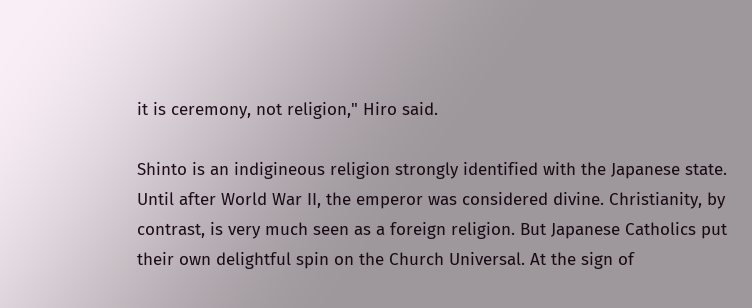it is ceremony, not religion," Hiro said.

Shinto is an indigineous religion strongly identified with the Japanese state. Until after World War II, the emperor was considered divine. Christianity, by contrast, is very much seen as a foreign religion. But Japanese Catholics put their own delightful spin on the Church Universal. At the sign of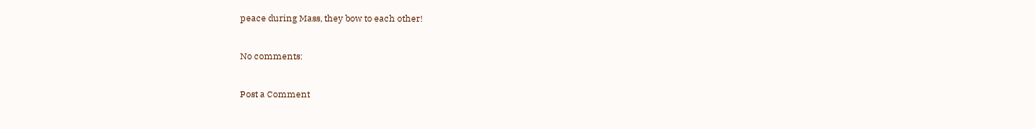peace during Mass, they bow to each other!

No comments:

Post a Comment